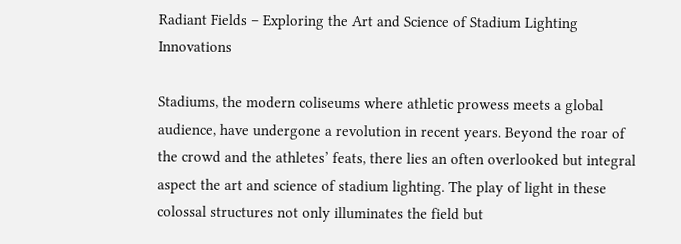Radiant Fields – Exploring the Art and Science of Stadium Lighting Innovations

Stadiums, the modern coliseums where athletic prowess meets a global audience, have undergone a revolution in recent years. Beyond the roar of the crowd and the athletes’ feats, there lies an often overlooked but integral aspect the art and science of stadium lighting. The play of light in these colossal structures not only illuminates the field but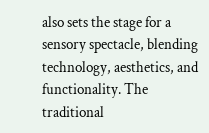also sets the stage for a sensory spectacle, blending technology, aesthetics, and functionality. The traditional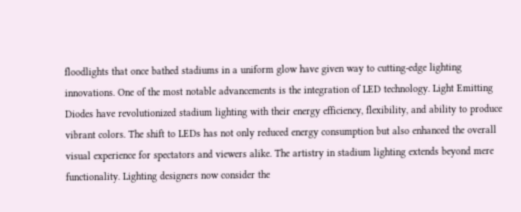floodlights that once bathed stadiums in a uniform glow have given way to cutting-edge lighting innovations. One of the most notable advancements is the integration of LED technology. Light Emitting Diodes have revolutionized stadium lighting with their energy efficiency, flexibility, and ability to produce vibrant colors. The shift to LEDs has not only reduced energy consumption but also enhanced the overall visual experience for spectators and viewers alike. The artistry in stadium lighting extends beyond mere functionality. Lighting designers now consider the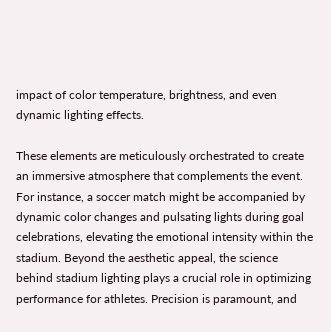impact of color temperature, brightness, and even dynamic lighting effects.

These elements are meticulously orchestrated to create an immersive atmosphere that complements the event. For instance, a soccer match might be accompanied by dynamic color changes and pulsating lights during goal celebrations, elevating the emotional intensity within the stadium. Beyond the aesthetic appeal, the science behind stadium lighting plays a crucial role in optimizing performance for athletes. Precision is paramount, and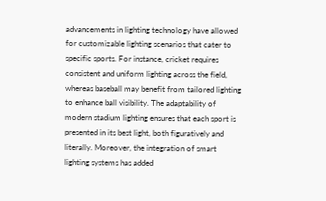advancements in lighting technology have allowed for customizable lighting scenarios that cater to specific sports. For instance, cricket requires consistent and uniform lighting across the field, whereas baseball may benefit from tailored lighting to enhance ball visibility. The adaptability of modern stadium lighting ensures that each sport is presented in its best light, both figuratively and literally. Moreover, the integration of smart lighting systems has added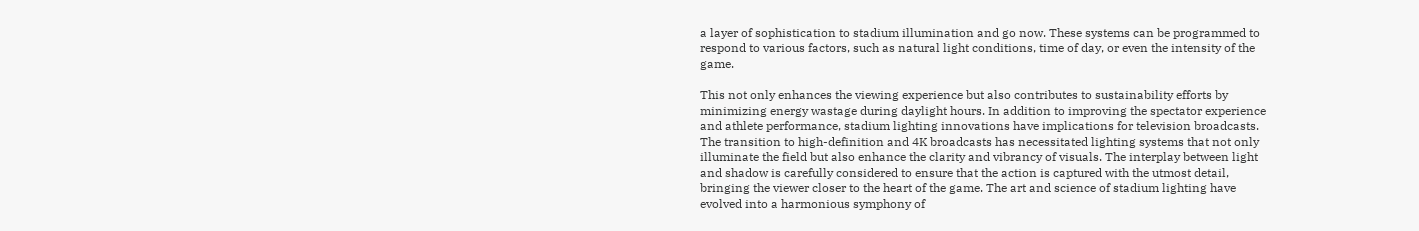a layer of sophistication to stadium illumination and go now. These systems can be programmed to respond to various factors, such as natural light conditions, time of day, or even the intensity of the game.

This not only enhances the viewing experience but also contributes to sustainability efforts by minimizing energy wastage during daylight hours. In addition to improving the spectator experience and athlete performance, stadium lighting innovations have implications for television broadcasts. The transition to high-definition and 4K broadcasts has necessitated lighting systems that not only illuminate the field but also enhance the clarity and vibrancy of visuals. The interplay between light and shadow is carefully considered to ensure that the action is captured with the utmost detail, bringing the viewer closer to the heart of the game. The art and science of stadium lighting have evolved into a harmonious symphony of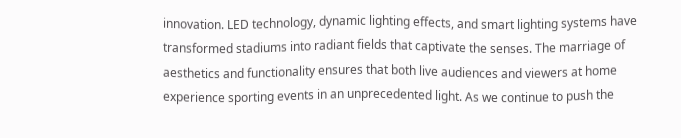innovation. LED technology, dynamic lighting effects, and smart lighting systems have transformed stadiums into radiant fields that captivate the senses. The marriage of aesthetics and functionality ensures that both live audiences and viewers at home experience sporting events in an unprecedented light. As we continue to push the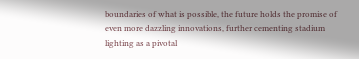boundaries of what is possible, the future holds the promise of even more dazzling innovations, further cementing stadium lighting as a pivotal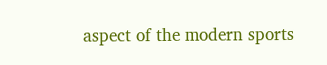aspect of the modern sports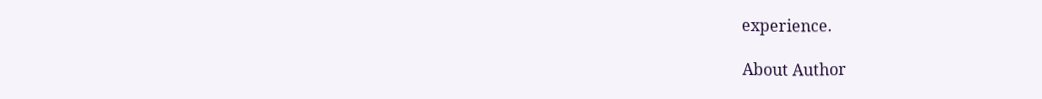experience.

About Author